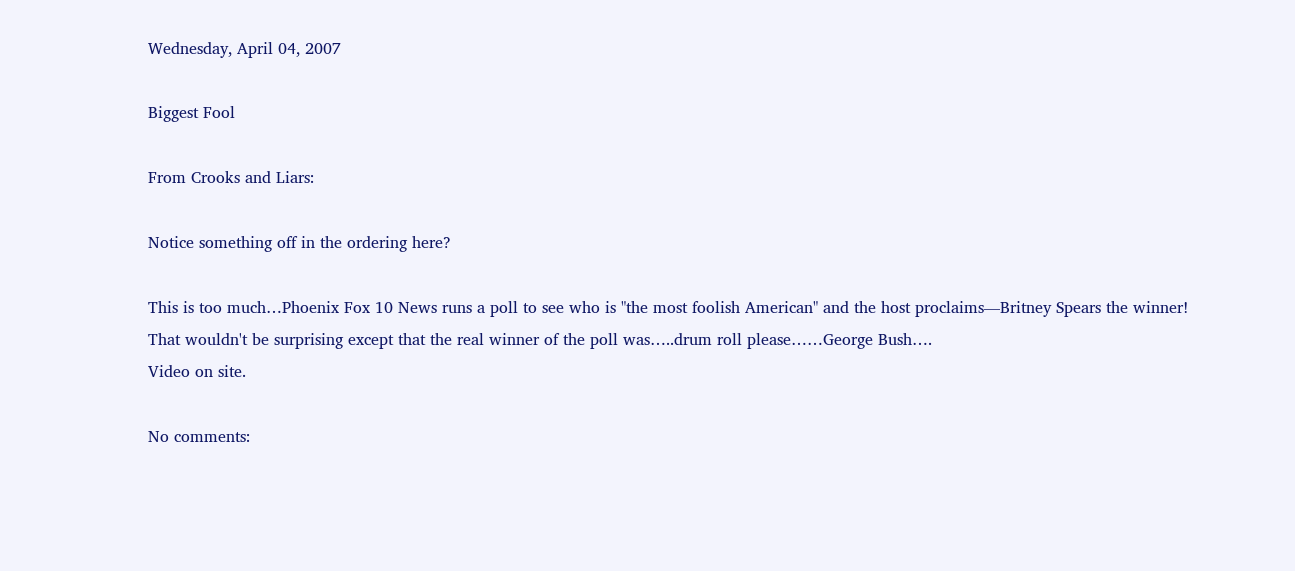Wednesday, April 04, 2007

Biggest Fool

From Crooks and Liars:

Notice something off in the ordering here?

This is too much…Phoenix Fox 10 News runs a poll to see who is "the most foolish American" and the host proclaims—Britney Spears the winner! That wouldn't be surprising except that the real winner of the poll was…..drum roll please……George Bush….
Video on site.

No comments: